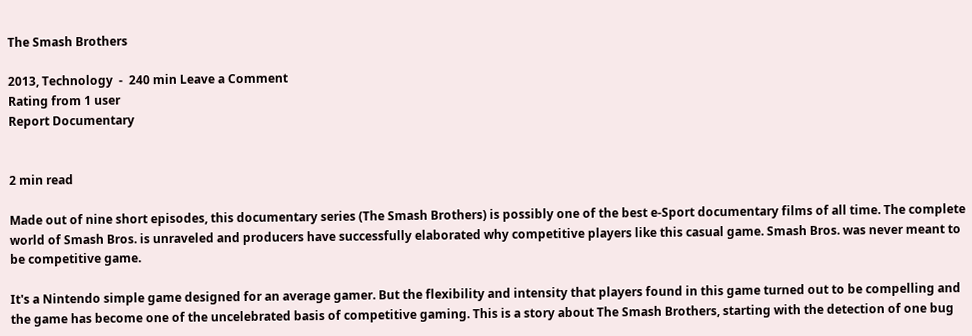The Smash Brothers

2013, Technology  -  240 min Leave a Comment
Rating from 1 user
Report Documentary


2 min read

Made out of nine short episodes, this documentary series (The Smash Brothers) is possibly one of the best e-Sport documentary films of all time. The complete world of Smash Bros. is unraveled and producers have successfully elaborated why competitive players like this casual game. Smash Bros. was never meant to be competitive game.

It's a Nintendo simple game designed for an average gamer. But the flexibility and intensity that players found in this game turned out to be compelling and the game has become one of the uncelebrated basis of competitive gaming. This is a story about The Smash Brothers, starting with the detection of one bug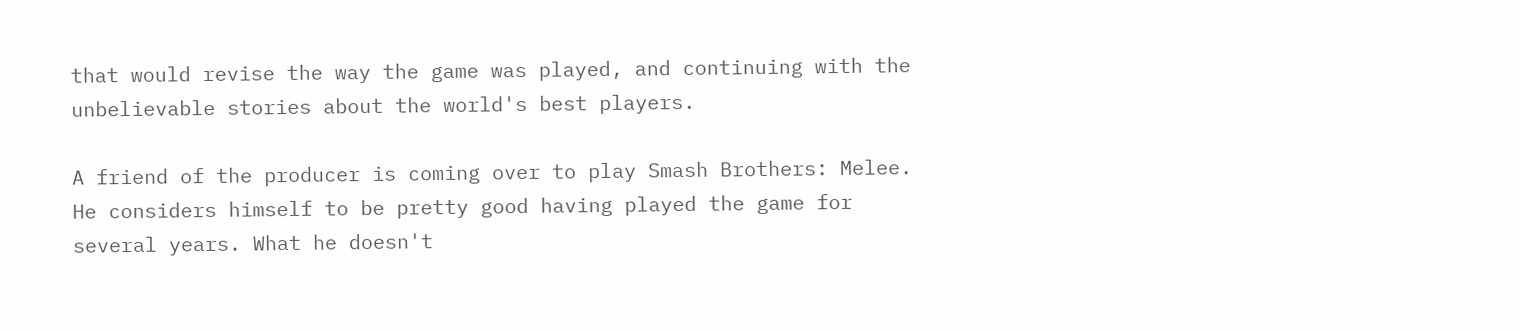that would revise the way the game was played, and continuing with the unbelievable stories about the world's best players.

A friend of the producer is coming over to play Smash Brothers: Melee. He considers himself to be pretty good having played the game for several years. What he doesn't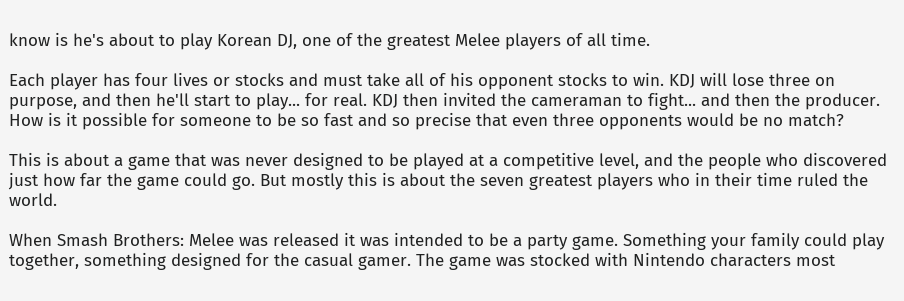know is he's about to play Korean DJ, one of the greatest Melee players of all time.

Each player has four lives or stocks and must take all of his opponent stocks to win. KDJ will lose three on purpose, and then he'll start to play... for real. KDJ then invited the cameraman to fight... and then the producer. How is it possible for someone to be so fast and so precise that even three opponents would be no match?

This is about a game that was never designed to be played at a competitive level, and the people who discovered just how far the game could go. But mostly this is about the seven greatest players who in their time ruled the world.

When Smash Brothers: Melee was released it was intended to be a party game. Something your family could play together, something designed for the casual gamer. The game was stocked with Nintendo characters most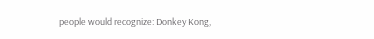people would recognize: Donkey Kong,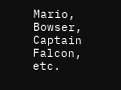Mario, Bowser, Captain Falcon, etc.